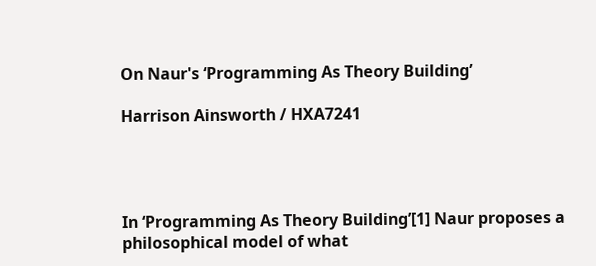On Naur's ‘Programming As Theory Building’

Harrison Ainsworth / HXA7241




In ‘Programming As Theory Building’[1] Naur proposes a philosophical model of what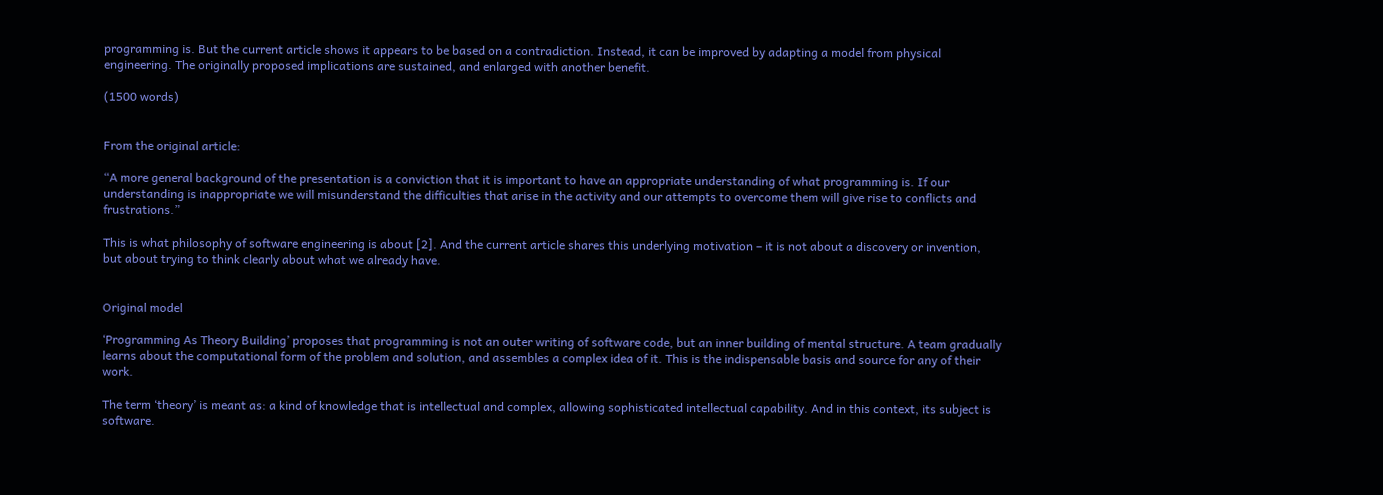programming is. But the current article shows it appears to be based on a contradiction. Instead, it can be improved by adapting a model from physical engineering. The originally proposed implications are sustained, and enlarged with another benefit.

(1500 words)


From the original article:

“A more general background of the presentation is a conviction that it is important to have an appropriate understanding of what programming is. If our understanding is inappropriate we will misunderstand the difficulties that arise in the activity and our attempts to overcome them will give rise to conflicts and frustrations.”

This is what philosophy of software engineering is about [2]. And the current article shares this underlying motivation – it is not about a discovery or invention, but about trying to think clearly about what we already have.


Original model

‘Programming As Theory Building’ proposes that programming is not an outer writing of software code, but an inner building of mental structure. A team gradually learns about the computational form of the problem and solution, and assembles a complex idea of it. This is the indispensable basis and source for any of their work.

The term ‘theory’ is meant as: a kind of knowledge that is intellectual and complex, allowing sophisticated intellectual capability. And in this context, its subject is software.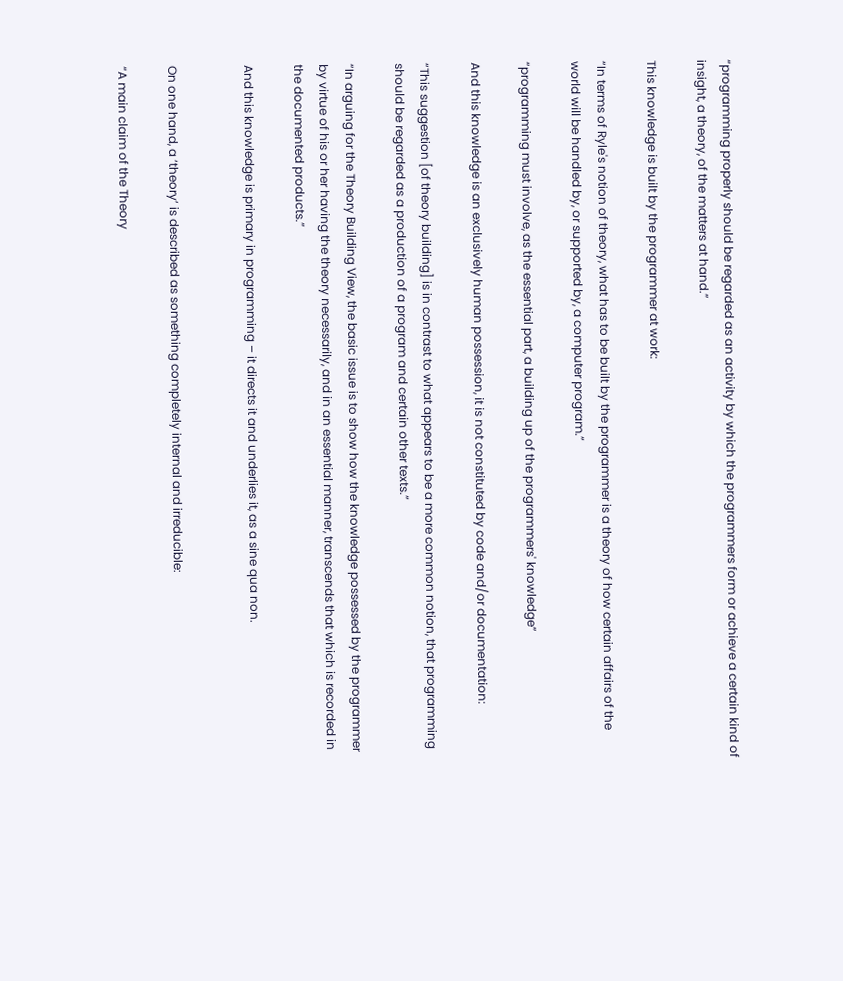“programming properly should be regarded as an activity by which the programmers form or achieve a certain kind of insight, a theory, of the matters at hand.”

This knowledge is built by the programmer at work:

“In terms of Ryle's notion of theory, what has to be built by the programmer is a theory of how certain affairs of the world will be handled by, or supported by, a computer program.”

“programming must involve, as the essential part, a building up of the programmers' knowledge”

And this knowledge is an exclusively human possession, it is not constituted by code and/or documentation:

“This suggestion [of theory building] is in contrast to what appears to be a more common notion, that programming should be regarded as a production of a program and certain other texts.”

“In arguing for the Theory Building View, the basic issue is to show how the knowledge possessed by the programmer by virtue of his or her having the theory necessarily, and in an essential manner, transcends that which is recorded in the documented products.”

And this knowledge is primary in programming – it directs it and underlies it, as a sine qua non.


On one hand, a ‘theory’ is described as something completely internal and irreducible:

“A main claim of the Theory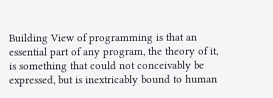Building View of programming is that an essential part of any program, the theory of it, is something that could not conceivably be expressed, but is inextricably bound to human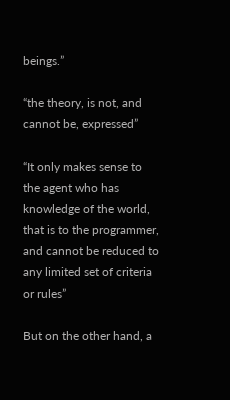beings.”

“the theory, is not, and cannot be, expressed”

“It only makes sense to the agent who has knowledge of the world, that is to the programmer, and cannot be reduced to any limited set of criteria or rules”

But on the other hand, a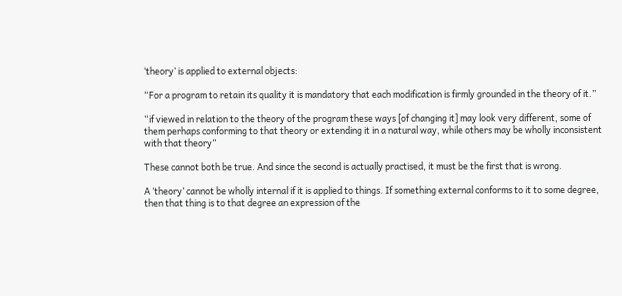‘theory’ is applied to external objects:

“For a program to retain its quality it is mandatory that each modification is firmly grounded in the theory of it.”

“if viewed in relation to the theory of the program these ways [of changing it] may look very different, some of them perhaps conforming to that theory or extending it in a natural way, while others may be wholly inconsistent with that theory”

These cannot both be true. And since the second is actually practised, it must be the first that is wrong.

A ‘theory’ cannot be wholly internal if it is applied to things. If something external conforms to it to some degree, then that thing is to that degree an expression of the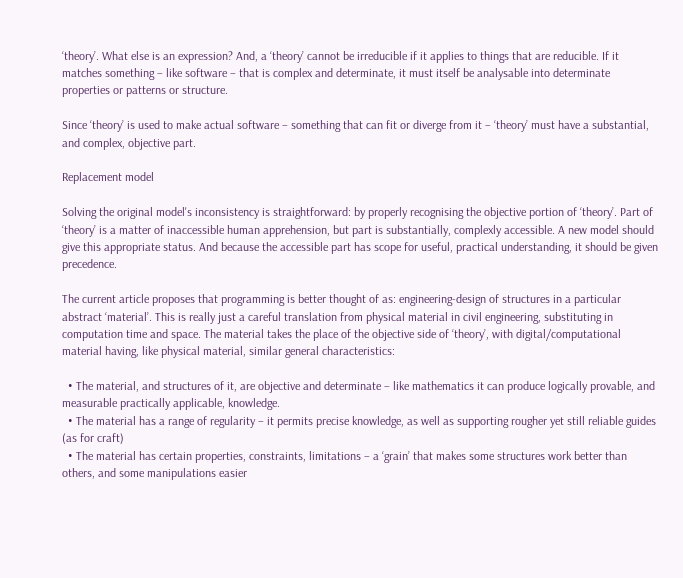‘theory’. What else is an expression? And, a ‘theory’ cannot be irreducible if it applies to things that are reducible. If it matches something – like software – that is complex and determinate, it must itself be analysable into determinate properties or patterns or structure.

Since ‘theory’ is used to make actual software – something that can fit or diverge from it – ‘theory’ must have a substantial, and complex, objective part.

Replacement model

Solving the original model's inconsistency is straightforward: by properly recognising the objective portion of ‘theory’. Part of ‘theory’ is a matter of inaccessible human apprehension, but part is substantially, complexly accessible. A new model should give this appropriate status. And because the accessible part has scope for useful, practical understanding, it should be given precedence.

The current article proposes that programming is better thought of as: engineering-design of structures in a particular abstract ‘material’. This is really just a careful translation from physical material in civil engineering, substituting in computation time and space. The material takes the place of the objective side of ‘theory’, with digital/computational material having, like physical material, similar general characteristics:

  • The material, and structures of it, are objective and determinate – like mathematics it can produce logically provable, and measurable practically applicable, knowledge.
  • The material has a range of regularity – it permits precise knowledge, as well as supporting rougher yet still reliable guides (as for craft)
  • The material has certain properties, constraints, limitations – a ‘grain’ that makes some structures work better than others, and some manipulations easier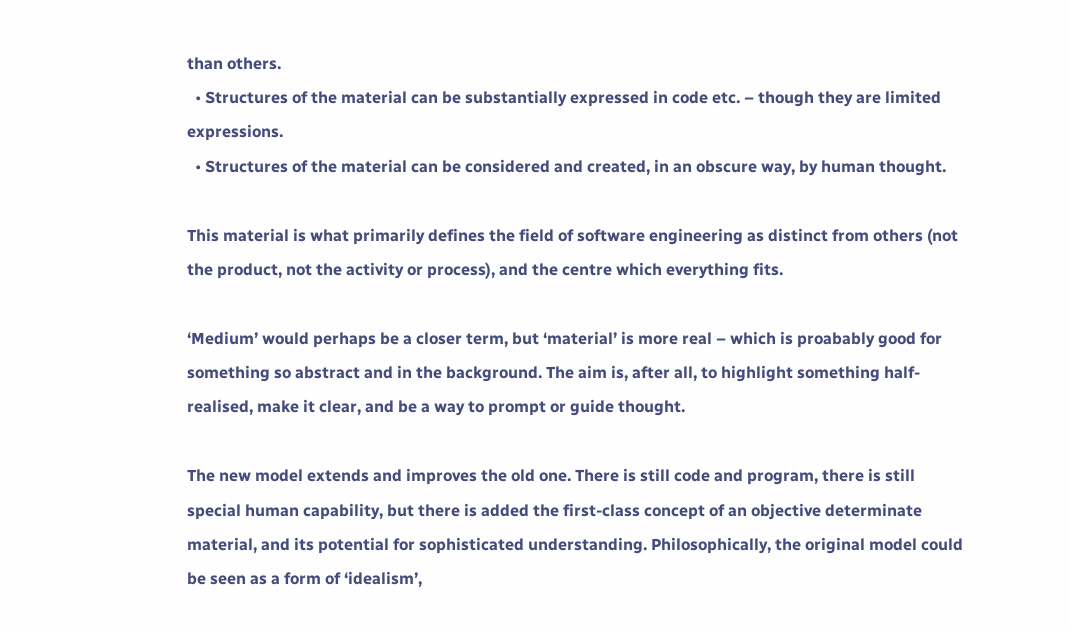than others.
  • Structures of the material can be substantially expressed in code etc. – though they are limited expressions.
  • Structures of the material can be considered and created, in an obscure way, by human thought.

This material is what primarily defines the field of software engineering as distinct from others (not the product, not the activity or process), and the centre which everything fits.

‘Medium’ would perhaps be a closer term, but ‘material’ is more real – which is proabably good for something so abstract and in the background. The aim is, after all, to highlight something half-realised, make it clear, and be a way to prompt or guide thought.

The new model extends and improves the old one. There is still code and program, there is still special human capability, but there is added the first-class concept of an objective determinate material, and its potential for sophisticated understanding. Philosophically, the original model could be seen as a form of ‘idealism’,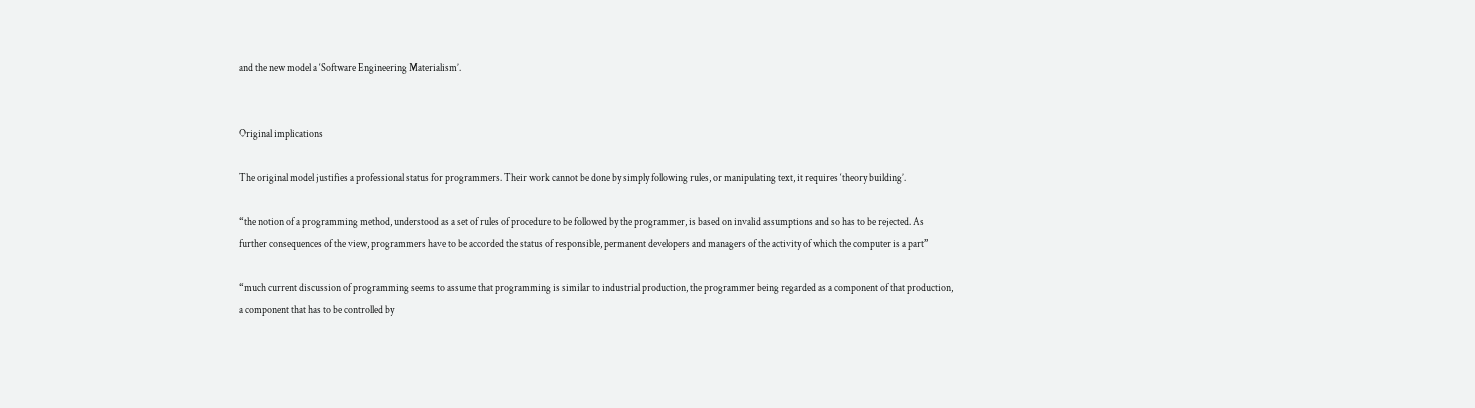and the new model a ‘Software Engineering Materialism’.


Original implications

The original model justifies a professional status for programmers. Their work cannot be done by simply following rules, or manipulating text, it requires ‘theory building’.

“the notion of a programming method, understood as a set of rules of procedure to be followed by the programmer, is based on invalid assumptions and so has to be rejected. As further consequences of the view, programmers have to be accorded the status of responsible, permanent developers and managers of the activity of which the computer is a part”

“much current discussion of programming seems to assume that programming is similar to industrial production, the programmer being regarded as a component of that production, a component that has to be controlled by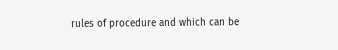rules of procedure and which can be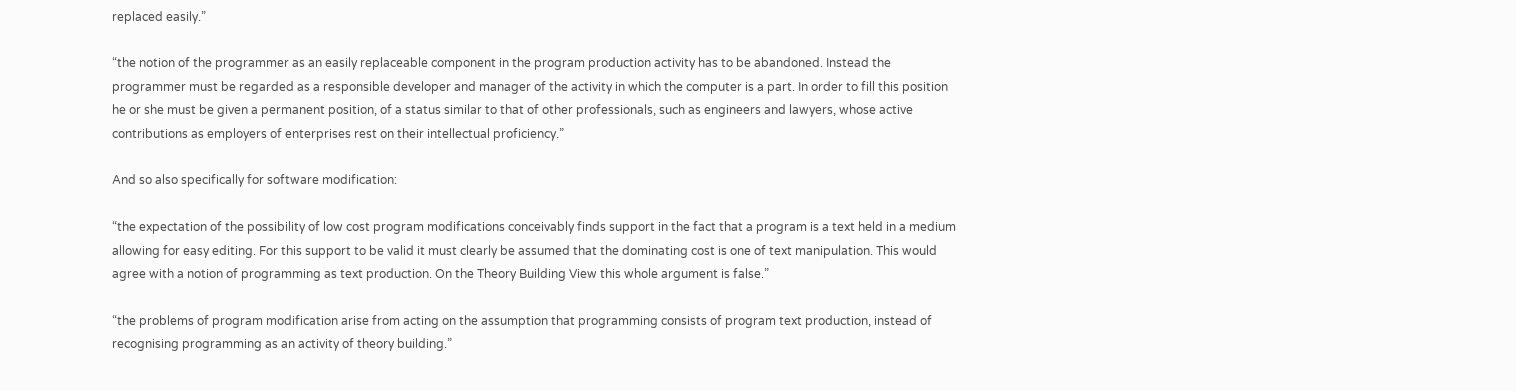replaced easily.”

“the notion of the programmer as an easily replaceable component in the program production activity has to be abandoned. Instead the programmer must be regarded as a responsible developer and manager of the activity in which the computer is a part. In order to fill this position he or she must be given a permanent position, of a status similar to that of other professionals, such as engineers and lawyers, whose active contributions as employers of enterprises rest on their intellectual proficiency.”

And so also specifically for software modification:

“the expectation of the possibility of low cost program modifications conceivably finds support in the fact that a program is a text held in a medium allowing for easy editing. For this support to be valid it must clearly be assumed that the dominating cost is one of text manipulation. This would agree with a notion of programming as text production. On the Theory Building View this whole argument is false.”

“the problems of program modification arise from acting on the assumption that programming consists of program text production, instead of recognising programming as an activity of theory building.”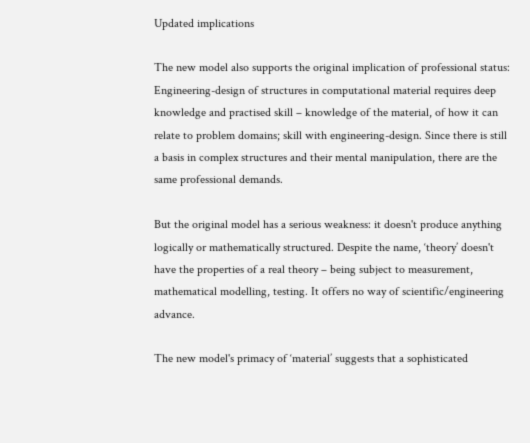Updated implications

The new model also supports the original implication of professional status: Engineering-design of structures in computational material requires deep knowledge and practised skill – knowledge of the material, of how it can relate to problem domains; skill with engineering-design. Since there is still a basis in complex structures and their mental manipulation, there are the same professional demands.

But the original model has a serious weakness: it doesn't produce anything logically or mathematically structured. Despite the name, ‘theory’ doesn't have the properties of a real theory – being subject to measurement, mathematical modelling, testing. It offers no way of scientific/engineering advance.

The new model's primacy of ‘material’ suggests that a sophisticated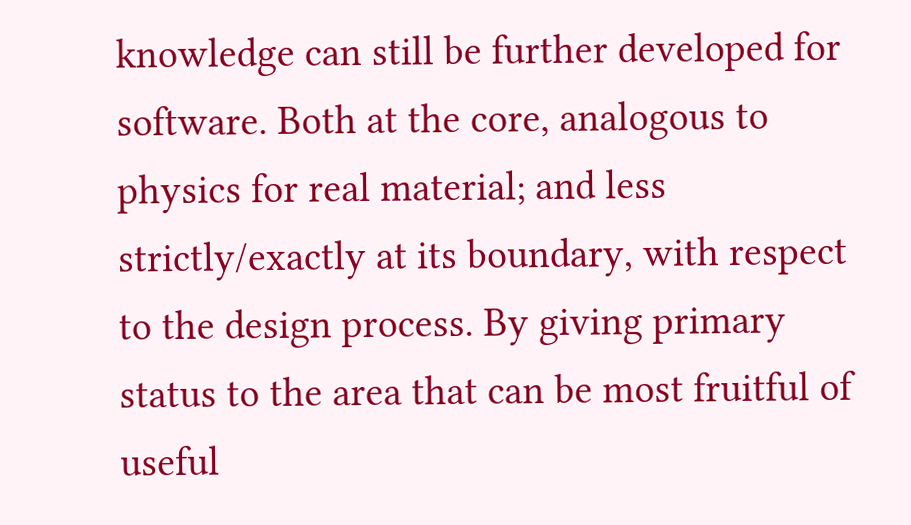knowledge can still be further developed for software. Both at the core, analogous to physics for real material; and less strictly/exactly at its boundary, with respect to the design process. By giving primary status to the area that can be most fruitful of useful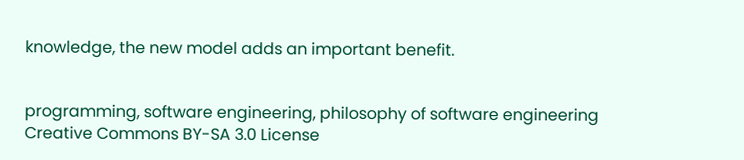knowledge, the new model adds an important benefit.


programming, software engineering, philosophy of software engineering
Creative Commons BY-SA 3.0 License